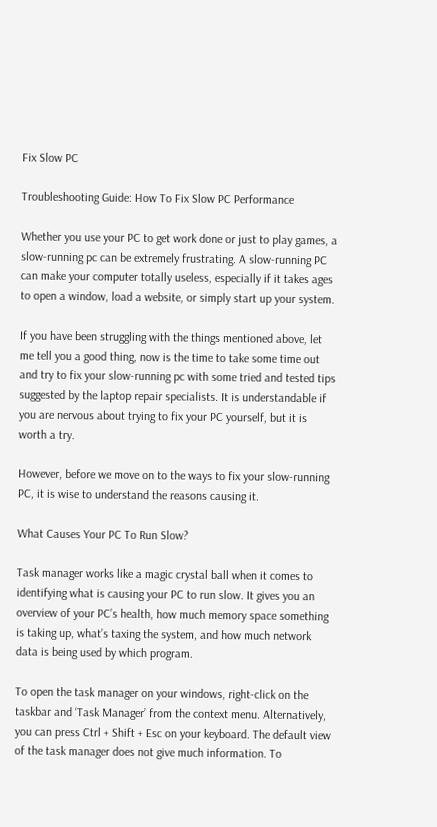Fix Slow PC

Troubleshooting Guide: How To Fix Slow PC Performance

Whether you use your PC to get work done or just to play games, a slow-running pc can be extremely frustrating. A slow-running PC can make your computer totally useless, especially if it takes ages to open a window, load a website, or simply start up your system.

If you have been struggling with the things mentioned above, let me tell you a good thing, now is the time to take some time out and try to fix your slow-running pc with some tried and tested tips suggested by the laptop repair specialists. It is understandable if you are nervous about trying to fix your PC yourself, but it is worth a try.

However, before we move on to the ways to fix your slow-running PC, it is wise to understand the reasons causing it.

What Causes Your PC To Run Slow?

Task manager works like a magic crystal ball when it comes to identifying what is causing your PC to run slow. It gives you an overview of your PC’s health, how much memory space something is taking up, what’s taxing the system, and how much network data is being used by which program.

To open the task manager on your windows, right-click on the taskbar and ‘Task Manager’ from the context menu. Alternatively, you can press Ctrl + Shift + Esc on your keyboard. The default view of the task manager does not give much information. To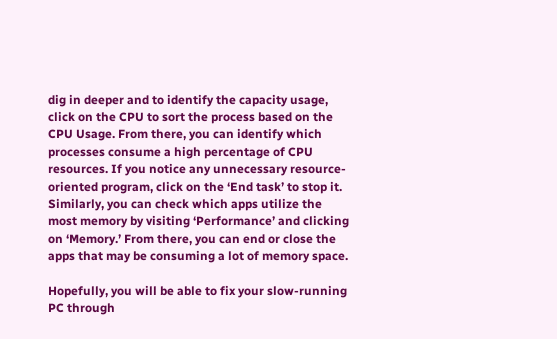dig in deeper and to identify the capacity usage, click on the CPU to sort the process based on the CPU Usage. From there, you can identify which processes consume a high percentage of CPU resources. If you notice any unnecessary resource-oriented program, click on the ‘End task’ to stop it. Similarly, you can check which apps utilize the most memory by visiting ‘Performance’ and clicking on ‘Memory.’ From there, you can end or close the apps that may be consuming a lot of memory space.

Hopefully, you will be able to fix your slow-running PC through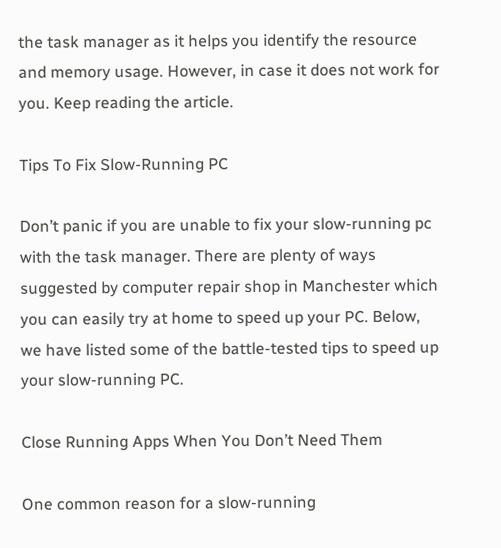the task manager as it helps you identify the resource and memory usage. However, in case it does not work for you. Keep reading the article.

Tips To Fix Slow-Running PC

Don’t panic if you are unable to fix your slow-running pc with the task manager. There are plenty of ways suggested by computer repair shop in Manchester which you can easily try at home to speed up your PC. Below, we have listed some of the battle-tested tips to speed up your slow-running PC.

Close Running Apps When You Don’t Need Them

One common reason for a slow-running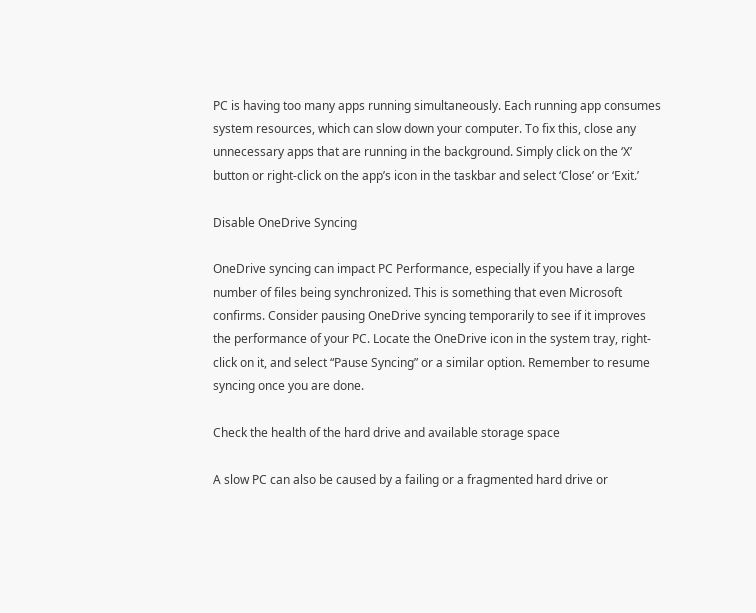PC is having too many apps running simultaneously. Each running app consumes system resources, which can slow down your computer. To fix this, close any unnecessary apps that are running in the background. Simply click on the ‘X’ button or right-click on the app’s icon in the taskbar and select ‘Close’ or ‘Exit.’

Disable OneDrive Syncing

OneDrive syncing can impact PC Performance, especially if you have a large number of files being synchronized. This is something that even Microsoft confirms. Consider pausing OneDrive syncing temporarily to see if it improves the performance of your PC. Locate the OneDrive icon in the system tray, right-click on it, and select “Pause Syncing” or a similar option. Remember to resume syncing once you are done.

Check the health of the hard drive and available storage space

A slow PC can also be caused by a failing or a fragmented hard drive or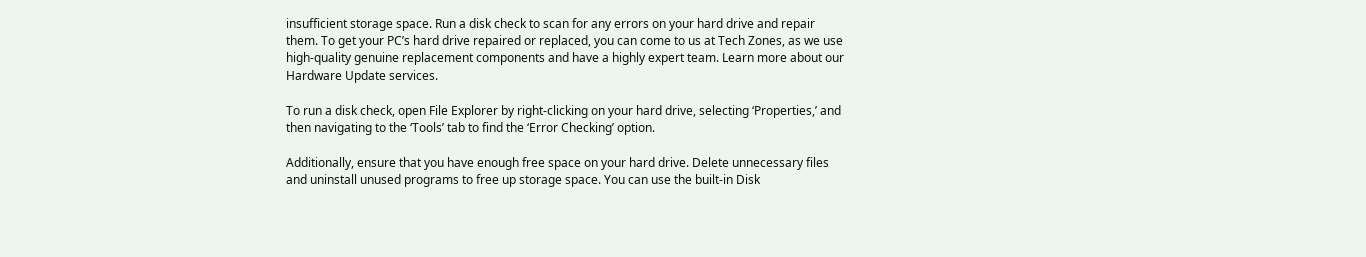insufficient storage space. Run a disk check to scan for any errors on your hard drive and repair them. To get your PC’s hard drive repaired or replaced, you can come to us at Tech Zones, as we use high-quality genuine replacement components and have a highly expert team. Learn more about our Hardware Update services.

To run a disk check, open File Explorer by right-clicking on your hard drive, selecting ‘Properties,’ and then navigating to the ‘Tools’ tab to find the ‘Error Checking’ option.

Additionally, ensure that you have enough free space on your hard drive. Delete unnecessary files and uninstall unused programs to free up storage space. You can use the built-in Disk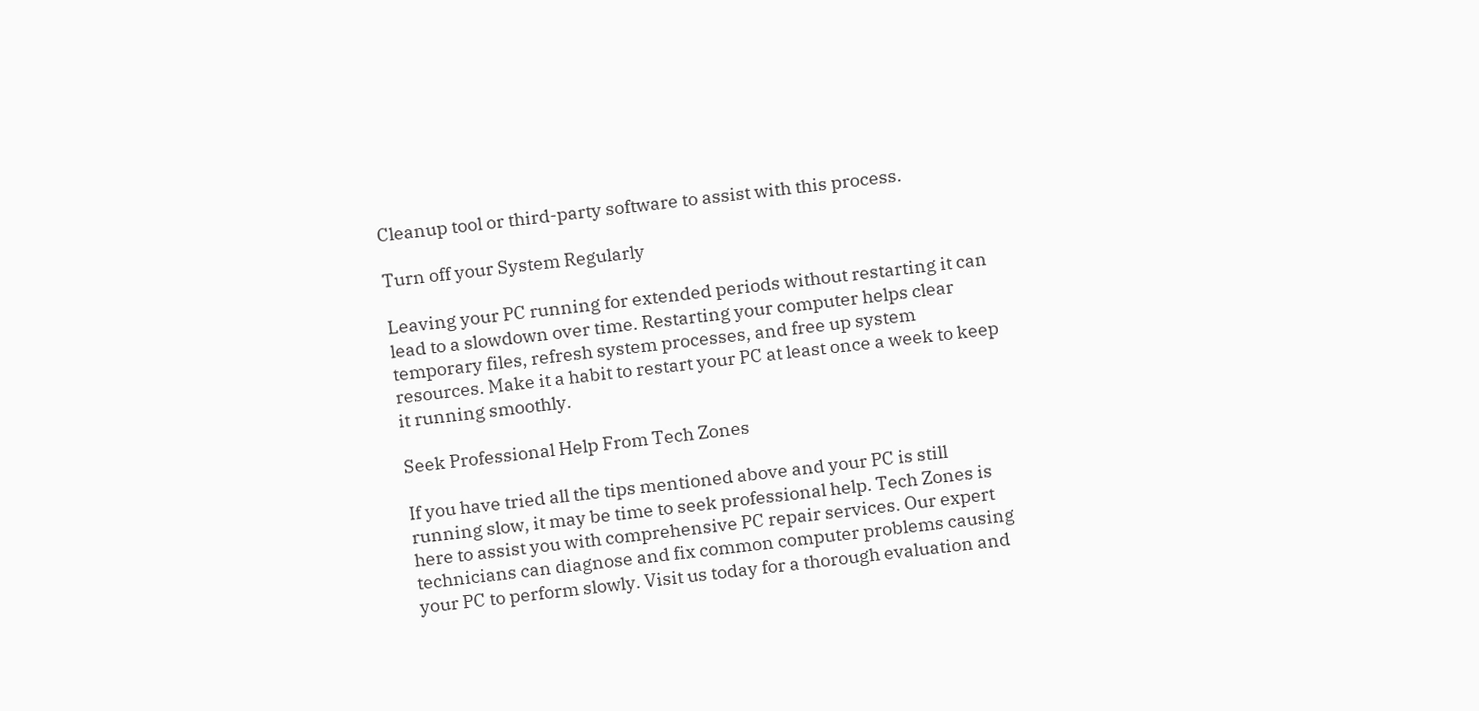Cleanup tool or third-party software to assist with this process.

Turn off your System Regularly

Leaving your PC running for extended periods without restarting it can lead to a slowdown over time. Restarting your computer helps clear temporary files, refresh system processes, and free up system resources. Make it a habit to restart your PC at least once a week to keep it running smoothly.

Seek Professional Help From Tech Zones

If you have tried all the tips mentioned above and your PC is still running slow, it may be time to seek professional help. Tech Zones is here to assist you with comprehensive PC repair services. Our expert technicians can diagnose and fix common computer problems causing your PC to perform slowly. Visit us today for a thorough evaluation and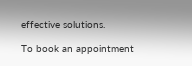effective solutions.

To book an appointment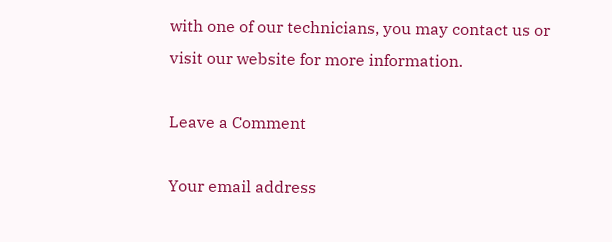with one of our technicians, you may contact us or visit our website for more information.

Leave a Comment

Your email address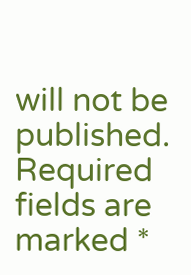will not be published. Required fields are marked *